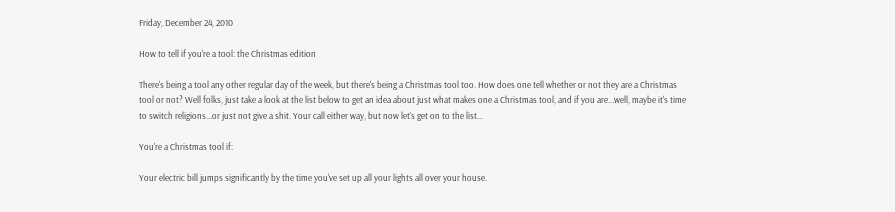Friday, December 24, 2010

How to tell if you're a tool: the Christmas edition

There's being a tool any other regular day of the week, but there's being a Christmas tool too. How does one tell whether or not they are a Christmas tool or not? Well folks, just take a look at the list below to get an idea about just what makes one a Christmas tool, and if you are...well, maybe it's time to switch religions...or just not give a shit. Your call either way, but now let's get on to the list...

You're a Christmas tool if:

Your electric bill jumps significantly by the time you've set up all your lights all over your house.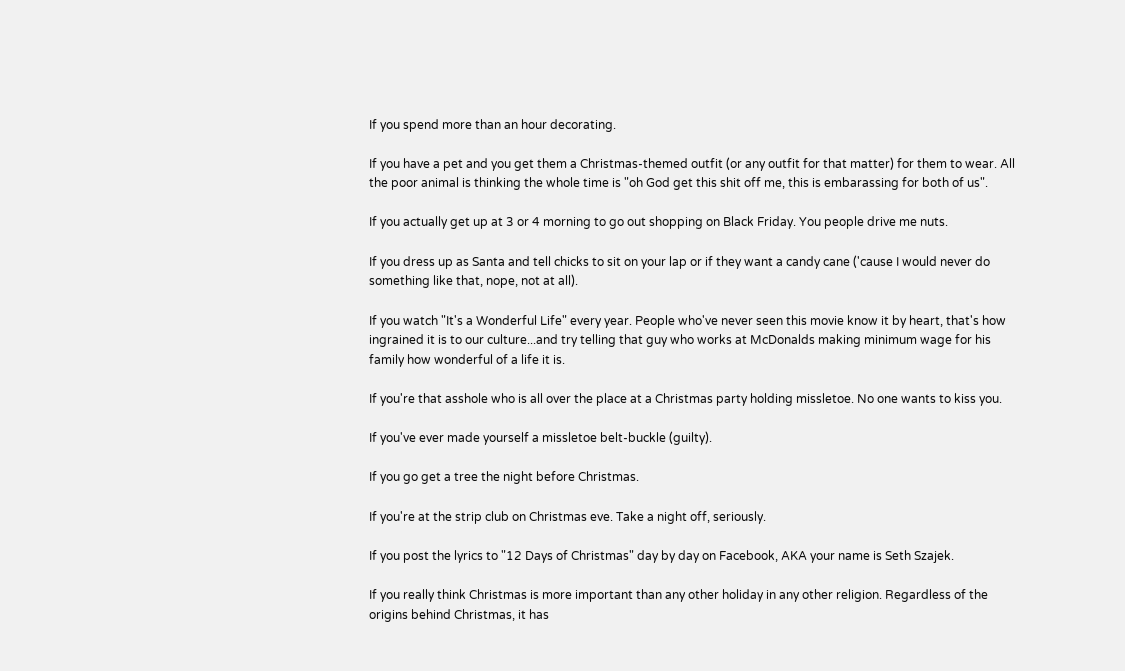If you spend more than an hour decorating.

If you have a pet and you get them a Christmas-themed outfit (or any outfit for that matter) for them to wear. All the poor animal is thinking the whole time is "oh God get this shit off me, this is embarassing for both of us".

If you actually get up at 3 or 4 morning to go out shopping on Black Friday. You people drive me nuts.

If you dress up as Santa and tell chicks to sit on your lap or if they want a candy cane ('cause I would never do something like that, nope, not at all).

If you watch "It's a Wonderful Life" every year. People who've never seen this movie know it by heart, that's how ingrained it is to our culture...and try telling that guy who works at McDonalds making minimum wage for his family how wonderful of a life it is.

If you're that asshole who is all over the place at a Christmas party holding missletoe. No one wants to kiss you.

If you've ever made yourself a missletoe belt-buckle (guilty).

If you go get a tree the night before Christmas.

If you're at the strip club on Christmas eve. Take a night off, seriously.

If you post the lyrics to "12 Days of Christmas" day by day on Facebook, AKA your name is Seth Szajek.

If you really think Christmas is more important than any other holiday in any other religion. Regardless of the origins behind Christmas, it has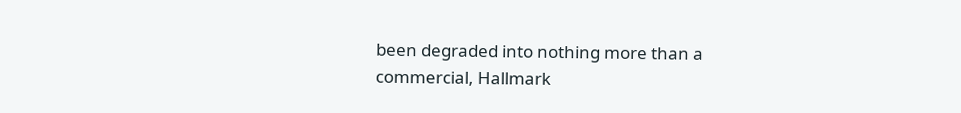been degraded into nothing more than a commercial, Hallmark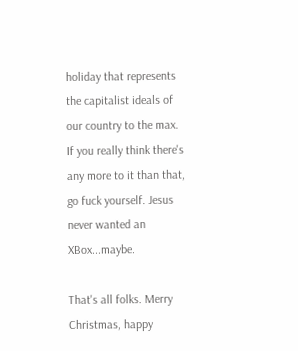holiday that represents the capitalist ideals of our country to the max. If you really think there's any more to it than that, go fuck yourself. Jesus never wanted an XBox...maybe.

That's all folks. Merry Christmas, happy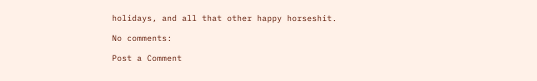holidays, and all that other happy horseshit.

No comments:

Post a Comment